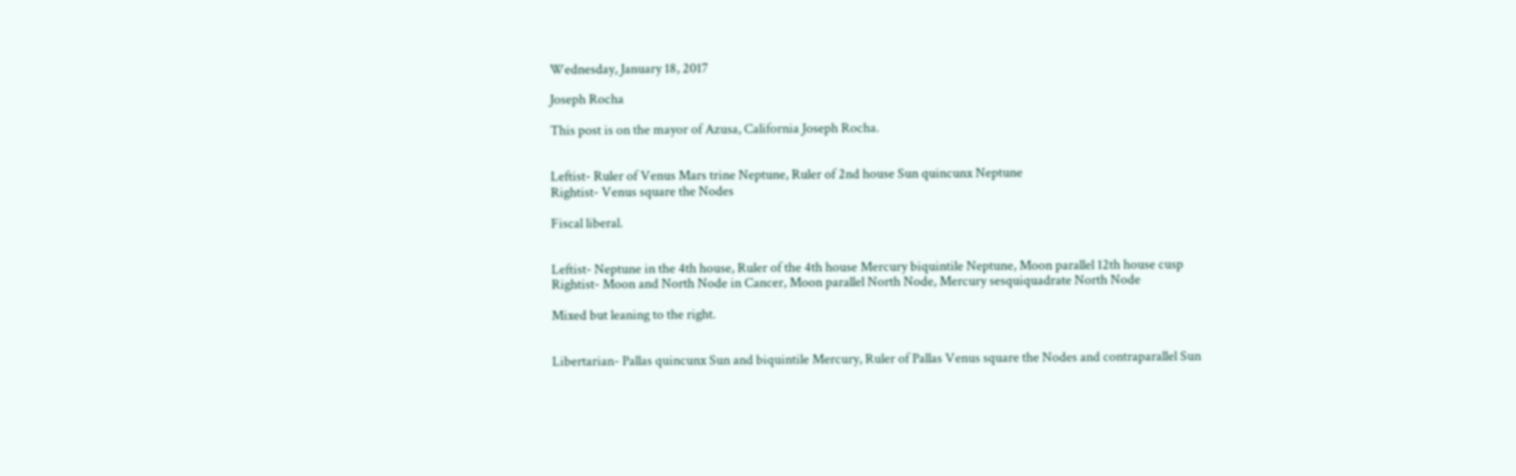Wednesday, January 18, 2017

Joseph Rocha

This post is on the mayor of Azusa, California Joseph Rocha.


Leftist- Ruler of Venus Mars trine Neptune, Ruler of 2nd house Sun quincunx Neptune
Rightist- Venus square the Nodes

Fiscal liberal.


Leftist- Neptune in the 4th house, Ruler of the 4th house Mercury biquintile Neptune, Moon parallel 12th house cusp
Rightist- Moon and North Node in Cancer, Moon parallel North Node, Mercury sesquiquadrate North Node

Mixed but leaning to the right.


Libertarian- Pallas quincunx Sun and biquintile Mercury, Ruler of Pallas Venus square the Nodes and contraparallel Sun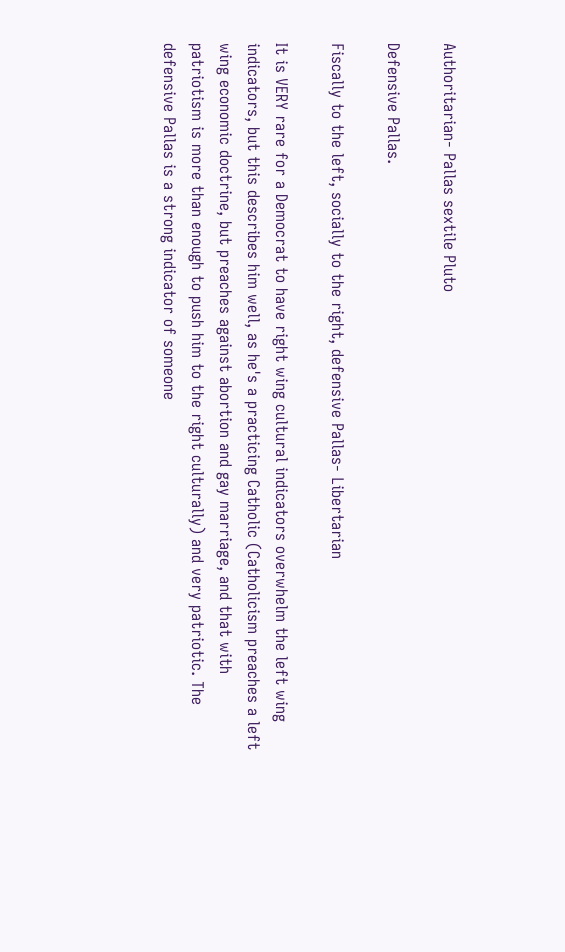Authoritarian- Pallas sextile Pluto

Defensive Pallas.

Fiscally to the left, socially to the right, defensive Pallas- Libertarian

It is VERY rare for a Democrat to have right wing cultural indicators overwhelm the left wing indicators, but this describes him well, as he's a practicing Catholic (Catholicism preaches a left wing economic doctrine, but preaches against abortion and gay marriage, and that with patriotism is more than enough to push him to the right culturally) and very patriotic. The defensive Pallas is a strong indicator of someone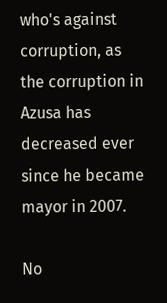who's against corruption, as the corruption in Azusa has decreased ever since he became mayor in 2007.

No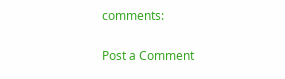comments:

Post a Comment